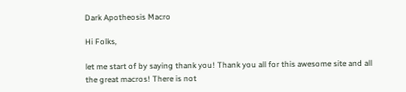Dark Apotheosis Macro

Hi Folks,

let me start of by saying thank you! Thank you all for this awesome site and all the great macros! There is not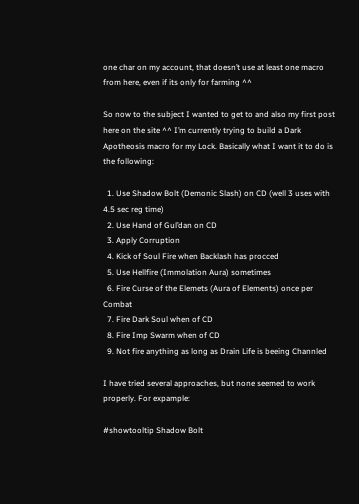one char on my account, that doesn’t use at least one macro from here, even if its only for farming ^^

So now to the subject I wanted to get to and also my first post here on the site ^^ I’m currently trying to build a Dark Apotheosis macro for my Lock. Basically what I want it to do is the following:

  1. Use Shadow Bolt (Demonic Slash) on CD (well 3 uses with 4.5 sec reg time)
  2. Use Hand of Gul’dan on CD
  3. Apply Corruption
  4. Kick of Soul Fire when Backlash has procced
  5. Use Hellfire (Immolation Aura) sometimes
  6. Fire Curse of the Elemets (Aura of Elements) once per Combat
  7. Fire Dark Soul when of CD
  8. Fire Imp Swarm when of CD
  9. Not fire anything as long as Drain Life is beeing Channled

I have tried several approaches, but none seemed to work properly. For expample:

#showtooltip Shadow Bolt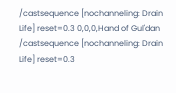/castsequence [nochanneling: Drain Life] reset=0.3 0,0,0,Hand of Gul'dan
/castsequence [nochanneling: Drain Life] reset=0.3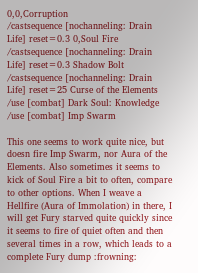0,0,Corruption
/castsequence [nochanneling: Drain Life] reset=0.3 0,Soul Fire
/castsequence [nochanneling: Drain Life] reset=0.3 Shadow Bolt
/castsequence [nochanneling: Drain Life] reset=25 Curse of the Elements
/use [combat] Dark Soul: Knowledge
/use [combat] Imp Swarm

This one seems to work quite nice, but doesn fire Imp Swarm, nor Aura of the Elements. Also sometimes it seems to kick of Soul Fire a bit to often, compare to other options. When I weave a Hellfire (Aura of Immolation) in there, I will get Fury starved quite quickly since it seems to fire of quiet often and then several times in a row, which leads to a complete Fury dump :frowning: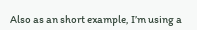Also as an short example, I’m using a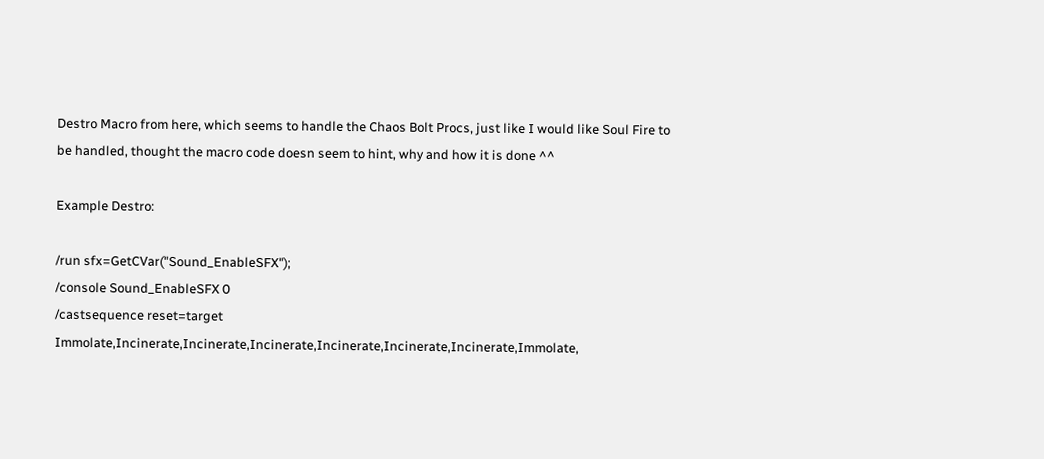Destro Macro from here, which seems to handle the Chaos Bolt Procs, just like I would like Soul Fire to be handled, thought the macro code doesn seem to hint, why and how it is done ^^

Example Destro:

/run sfx=GetCVar("Sound_EnableSFX");
/console Sound_EnableSFX 0
/castsequence reset=target Immolate,Incinerate,Incinerate,Incinerate,Incinerate,Incinerate,Incinerate,Immolate,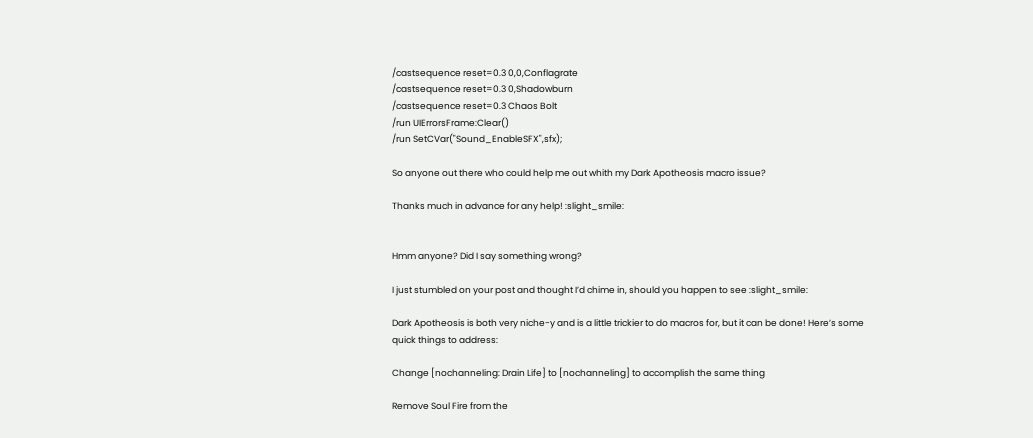/castsequence reset=0.3 0,0,Conflagrate
/castsequence reset=0.3 0,Shadowburn
/castsequence reset=0.3 Chaos Bolt
/run UIErrorsFrame:Clear()
/run SetCVar("Sound_EnableSFX",sfx);

So anyone out there who could help me out whith my Dark Apotheosis macro issue?

Thanks much in advance for any help! :slight_smile:


Hmm anyone? Did I say something wrong?

I just stumbled on your post and thought I’d chime in, should you happen to see :slight_smile:

Dark Apotheosis is both very niche-y and is a little trickier to do macros for, but it can be done! Here’s some quick things to address:

Change [nochanneling: Drain Life] to [nochanneling] to accomplish the same thing

Remove Soul Fire from the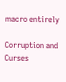macro entirely

Corruption and Curses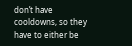don’t have cooldowns, so they have to either be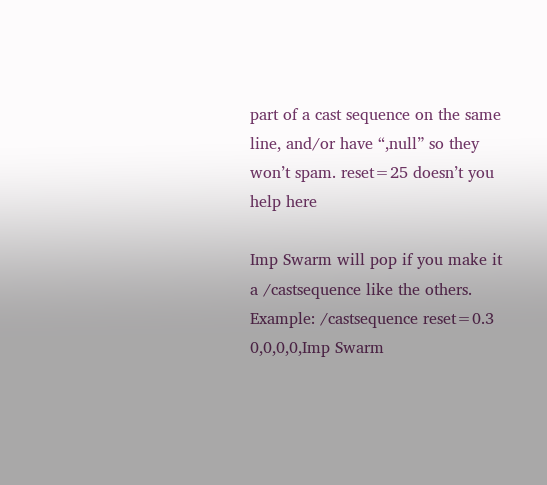part of a cast sequence on the same line, and/or have “,null” so they won’t spam. reset=25 doesn’t you help here

Imp Swarm will pop if you make it a /castsequence like the others. Example: /castsequence reset=0.3 0,0,0,0,Imp Swarm